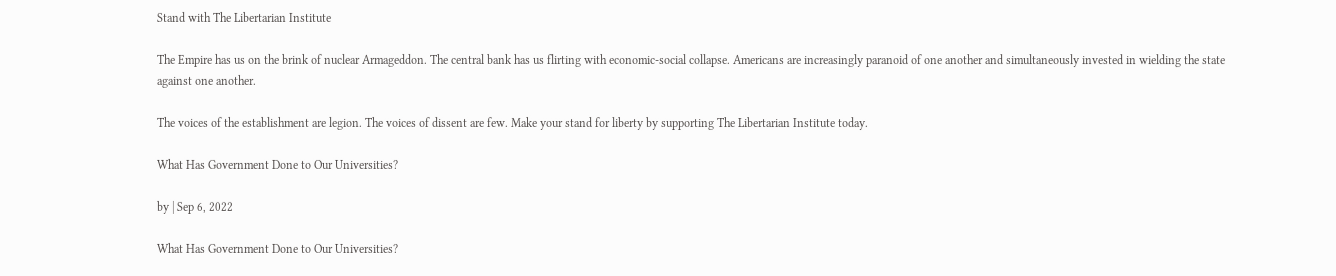Stand with The Libertarian Institute

The Empire has us on the brink of nuclear Armageddon. The central bank has us flirting with economic-social collapse. Americans are increasingly paranoid of one another and simultaneously invested in wielding the state against one another.

The voices of the establishment are legion. The voices of dissent are few. Make your stand for liberty by supporting The Libertarian Institute today.

What Has Government Done to Our Universities?

by | Sep 6, 2022

What Has Government Done to Our Universities?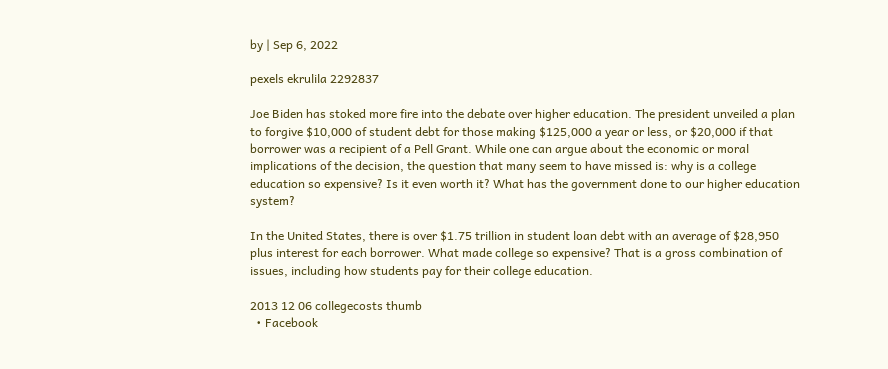by | Sep 6, 2022

pexels ekrulila 2292837

Joe Biden has stoked more fire into the debate over higher education. The president unveiled a plan to forgive $10,000 of student debt for those making $125,000 a year or less, or $20,000 if that borrower was a recipient of a Pell Grant. While one can argue about the economic or moral implications of the decision, the question that many seem to have missed is: why is a college education so expensive? Is it even worth it? What has the government done to our higher education system?

In the United States, there is over $1.75 trillion in student loan debt with an average of $28,950 plus interest for each borrower. What made college so expensive? That is a gross combination of issues, including how students pay for their college education.

2013 12 06 collegecosts thumb
  • Facebook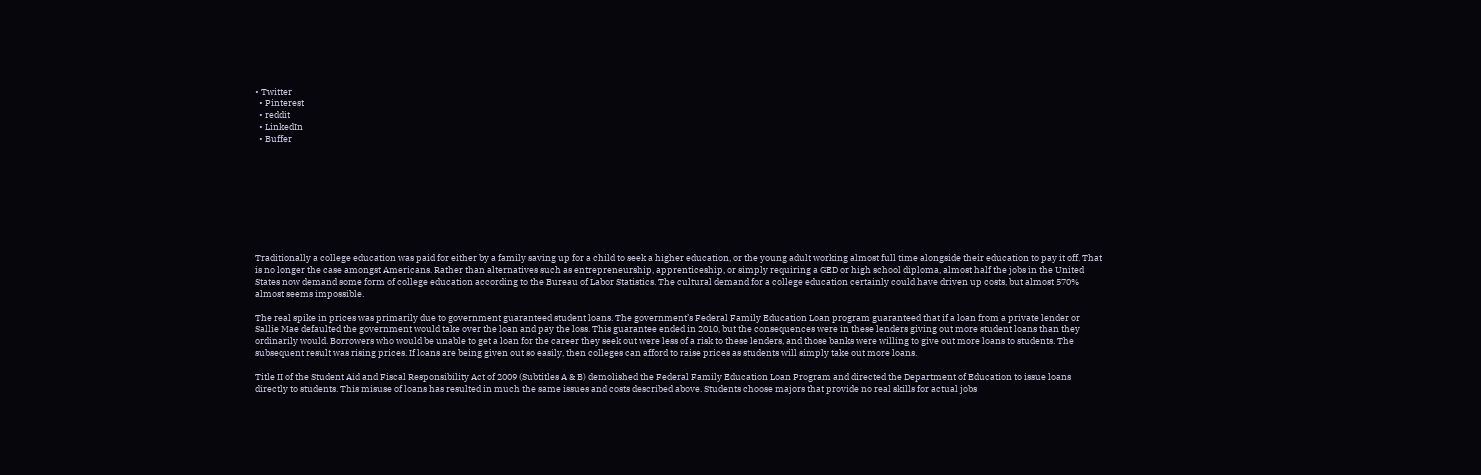• Twitter
  • Pinterest
  • reddit
  • LinkedIn
  • Buffer









Traditionally a college education was paid for either by a family saving up for a child to seek a higher education, or the young adult working almost full time alongside their education to pay it off. That is no longer the case amongst Americans. Rather than alternatives such as entrepreneurship, apprenticeship, or simply requiring a GED or high school diploma, almost half the jobs in the United States now demand some form of college education according to the Bureau of Labor Statistics. The cultural demand for a college education certainly could have driven up costs, but almost 570% almost seems impossible.

The real spike in prices was primarily due to government guaranteed student loans. The government’s Federal Family Education Loan program guaranteed that if a loan from a private lender or Sallie Mae defaulted the government would take over the loan and pay the loss. This guarantee ended in 2010, but the consequences were in these lenders giving out more student loans than they ordinarily would. Borrowers who would be unable to get a loan for the career they seek out were less of a risk to these lenders, and those banks were willing to give out more loans to students. The subsequent result was rising prices. If loans are being given out so easily, then colleges can afford to raise prices as students will simply take out more loans.

Title II of the Student Aid and Fiscal Responsibility Act of 2009 (Subtitles A & B) demolished the Federal Family Education Loan Program and directed the Department of Education to issue loans directly to students. This misuse of loans has resulted in much the same issues and costs described above. Students choose majors that provide no real skills for actual jobs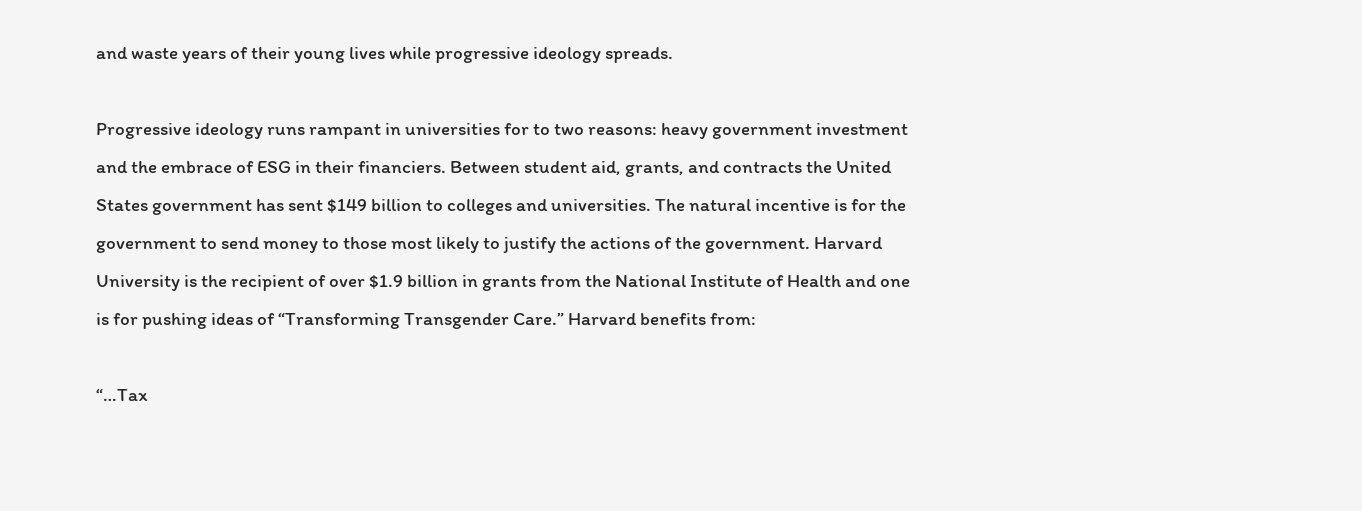and waste years of their young lives while progressive ideology spreads.

Progressive ideology runs rampant in universities for to two reasons: heavy government investment and the embrace of ESG in their financiers. Between student aid, grants, and contracts the United States government has sent $149 billion to colleges and universities. The natural incentive is for the government to send money to those most likely to justify the actions of the government. Harvard University is the recipient of over $1.9 billion in grants from the National Institute of Health and one is for pushing ideas of “Transforming Transgender Care.” Harvard benefits from:

“…Tax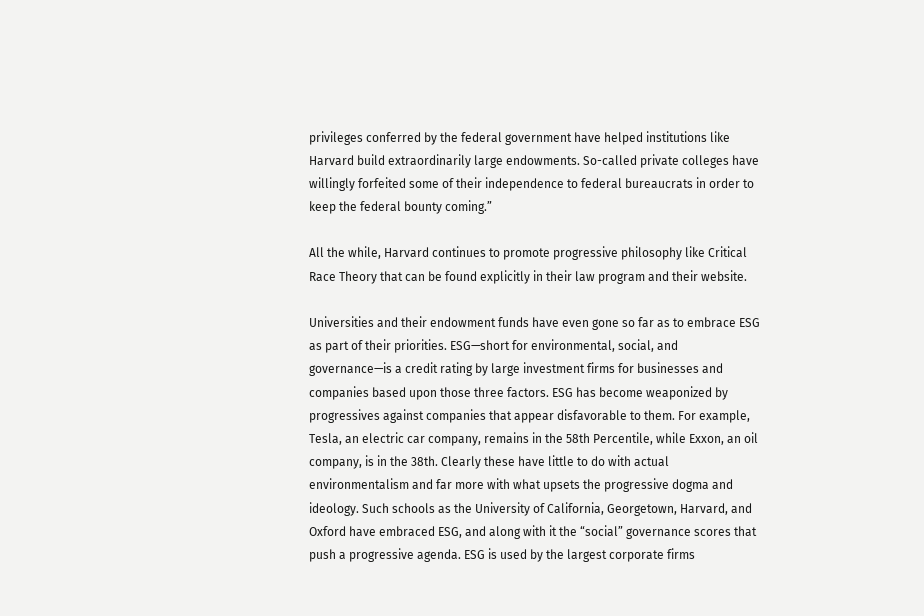privileges conferred by the federal government have helped institutions like Harvard build extraordinarily large endowments. So-called private colleges have willingly forfeited some of their independence to federal bureaucrats in order to keep the federal bounty coming.”

All the while, Harvard continues to promote progressive philosophy like Critical Race Theory that can be found explicitly in their law program and their website.

Universities and their endowment funds have even gone so far as to embrace ESG as part of their priorities. ESG—short for environmental, social, and governance—is a credit rating by large investment firms for businesses and companies based upon those three factors. ESG has become weaponized by progressives against companies that appear disfavorable to them. For example, Tesla, an electric car company, remains in the 58th Percentile, while Exxon, an oil company, is in the 38th. Clearly these have little to do with actual environmentalism and far more with what upsets the progressive dogma and ideology. Such schools as the University of California, Georgetown, Harvard, and Oxford have embraced ESG, and along with it the “social” governance scores that push a progressive agenda. ESG is used by the largest corporate firms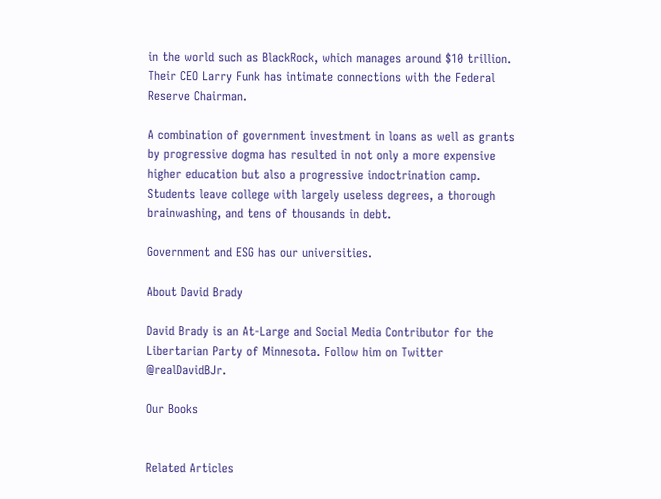in the world such as BlackRock, which manages around $10 trillion. Their CEO Larry Funk has intimate connections with the Federal Reserve Chairman.

A combination of government investment in loans as well as grants by progressive dogma has resulted in not only a more expensive higher education but also a progressive indoctrination camp. Students leave college with largely useless degrees, a thorough brainwashing, and tens of thousands in debt.

Government and ESG has our universities.

About David Brady

David Brady is an At-Large and Social Media Contributor for the Libertarian Party of Minnesota. Follow him on Twitter @realDavidBJr.

Our Books


Related Articles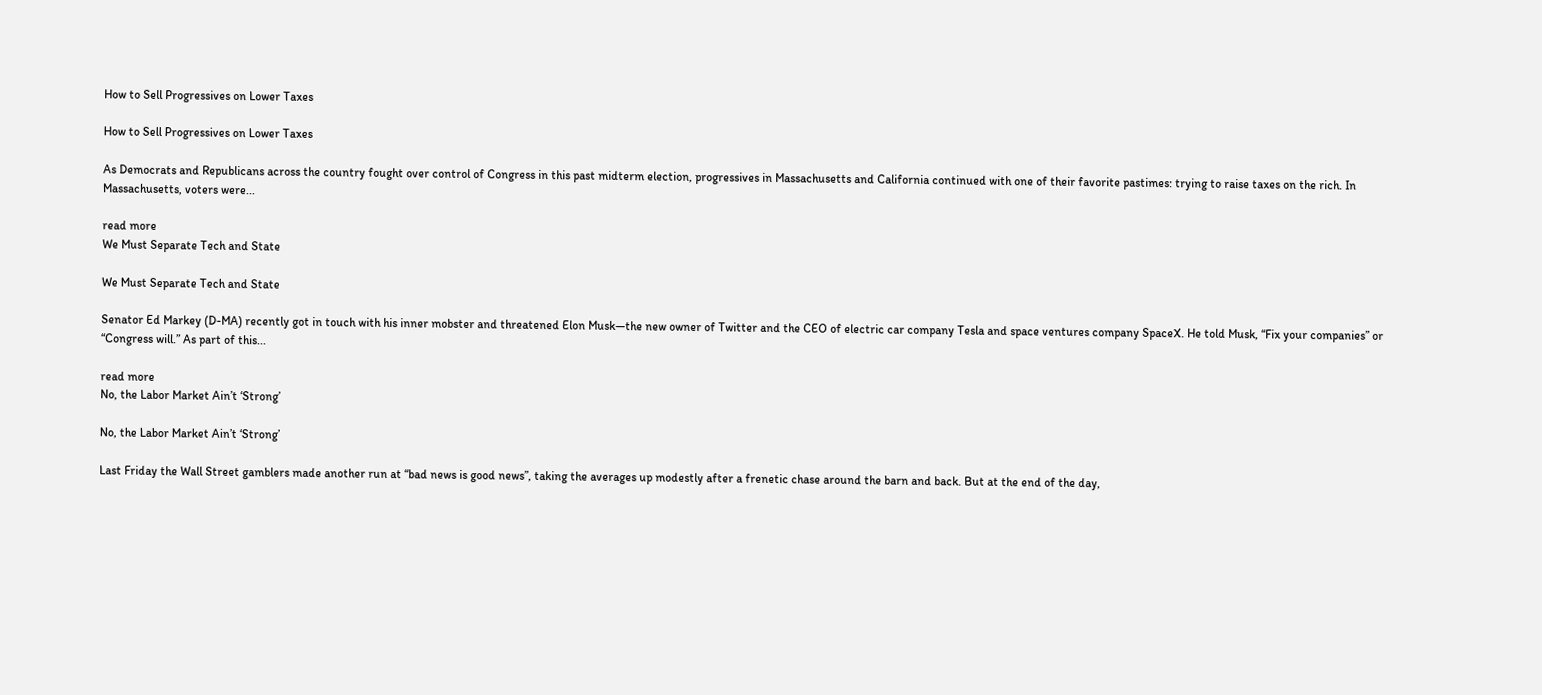How to Sell Progressives on Lower Taxes

How to Sell Progressives on Lower Taxes

As Democrats and Republicans across the country fought over control of Congress in this past midterm election, progressives in Massachusetts and California continued with one of their favorite pastimes: trying to raise taxes on the rich. In Massachusetts, voters were...

read more
We Must Separate Tech and State

We Must Separate Tech and State

Senator Ed Markey (D-MA) recently got in touch with his inner mobster and threatened Elon Musk—the new owner of Twitter and the CEO of electric car company Tesla and space ventures company SpaceX. He told Musk, “Fix your companies” or “Congress will.” As part of this...

read more
No, the Labor Market Ain’t ‘Strong’

No, the Labor Market Ain’t ‘Strong’

Last Friday the Wall Street gamblers made another run at “bad news is good news”, taking the averages up modestly after a frenetic chase around the barn and back. But at the end of the day,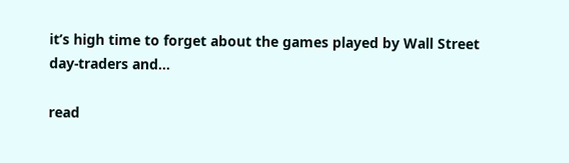it’s high time to forget about the games played by Wall Street day-traders and...

read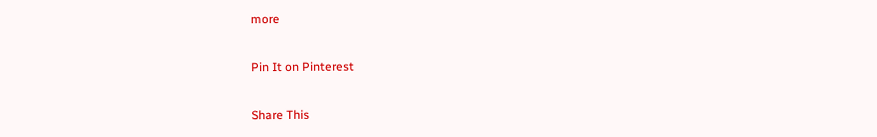more

Pin It on Pinterest

Share This